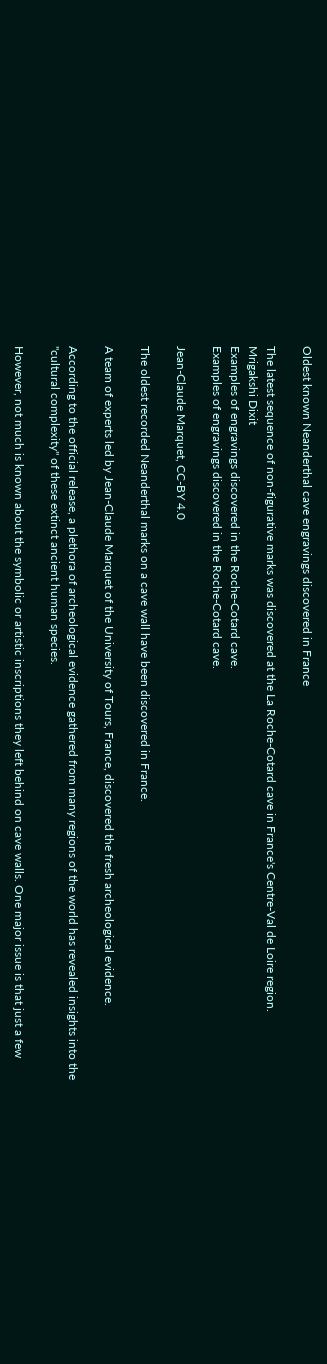Oldest known Neanderthal cave engravings discovered in France

The latest sequence of non-figurative marks was discovered at the La Roche-Cotard cave in France's Centre-Val de Loire region.
Mrigakshi Dixit
Examples of engravings discovered in the Roche-Cotard cave.
Examples of engravings discovered in the Roche-Cotard cave.

Jean-Claude Marquet, CC-BY 4.0

The oldest recorded Neanderthal marks on a cave wall have been discovered in France.

A team of experts led by Jean-Claude Marquet of the University of Tours, France, discovered the fresh archeological evidence.

According to the official release, a plethora of archeological evidence gathered from many regions of the world has revealed insights into the "cultural complexity" of these extinct ancient human species.

However, not much is known about the symbolic or artistic inscriptions they left behind on cave walls. One major issue is that just a few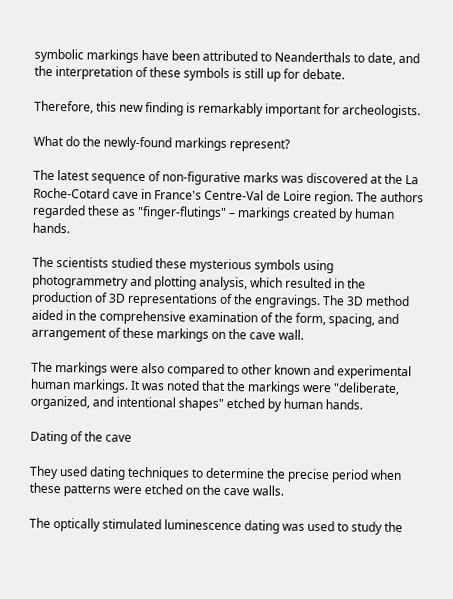symbolic markings have been attributed to Neanderthals to date, and the interpretation of these symbols is still up for debate.

Therefore, this new finding is remarkably important for archeologists.

What do the newly-found markings represent?

The latest sequence of non-figurative marks was discovered at the La Roche-Cotard cave in France's Centre-Val de Loire region. The authors regarded these as "finger-flutings" – markings created by human hands.

The scientists studied these mysterious symbols using photogrammetry and plotting analysis, which resulted in the production of 3D representations of the engravings. The 3D method aided in the comprehensive examination of the form, spacing, and arrangement of these markings on the cave wall.

The markings were also compared to other known and experimental human markings. It was noted that the markings were "deliberate, organized, and intentional shapes" etched by human hands.

Dating of the cave

They used dating techniques to determine the precise period when these patterns were etched on the cave walls.

The optically stimulated luminescence dating was used to study the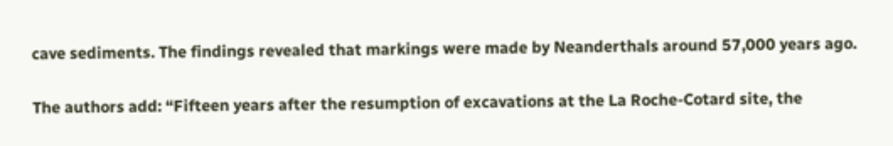cave sediments. The findings revealed that markings were made by Neanderthals around 57,000 years ago.

The authors add: “Fifteen years after the resumption of excavations at the La Roche-Cotard site, the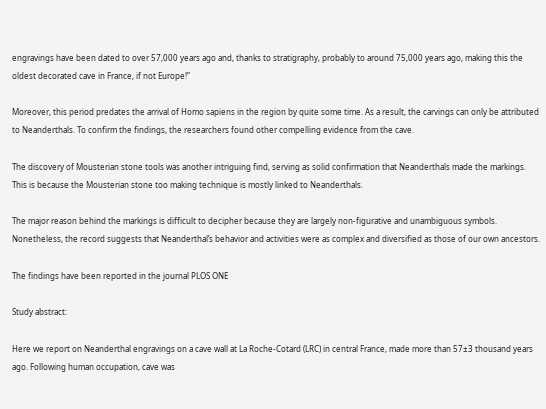engravings have been dated to over 57,000 years ago and, thanks to stratigraphy, probably to around 75,000 years ago, making this the oldest decorated cave in France, if not Europe!”

Moreover, this period predates the arrival of Homo sapiens in the region by quite some time. As a result, the carvings can only be attributed to Neanderthals. To confirm the findings, the researchers found other compelling evidence from the cave.

The discovery of Mousterian stone tools was another intriguing find, serving as solid confirmation that Neanderthals made the markings. This is because the Mousterian stone too making technique is mostly linked to Neanderthals.

The major reason behind the markings is difficult to decipher because they are largely non-figurative and unambiguous symbols. Nonetheless, the record suggests that Neanderthal’s behavior and activities were as complex and diversified as those of our own ancestors.

The findings have been reported in the journal PLOS ONE

Study abstract:

Here we report on Neanderthal engravings on a cave wall at La Roche-Cotard (LRC) in central France, made more than 57±3 thousand years ago. Following human occupation, cave was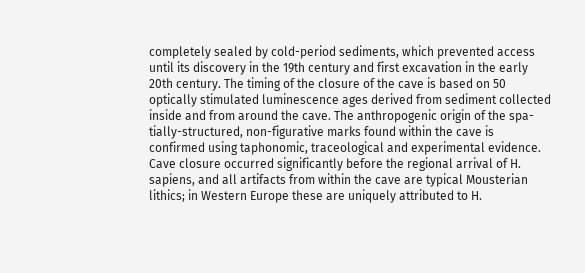completely sealed by cold-period sediments, which prevented access until its discovery in the 19th century and first excavation in the early 20th century. The timing of the closure of the cave is based on 50 optically stimulated luminescence ages derived from sediment collected inside and from around the cave. The anthropogenic origin of the spa- tially-structured, non-figurative marks found within the cave is confirmed using taphonomic, traceological and experimental evidence. Cave closure occurred significantly before the regional arrival of H. sapiens, and all artifacts from within the cave are typical Mousterian lithics; in Western Europe these are uniquely attributed to H.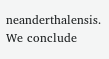neanderthalensis. We conclude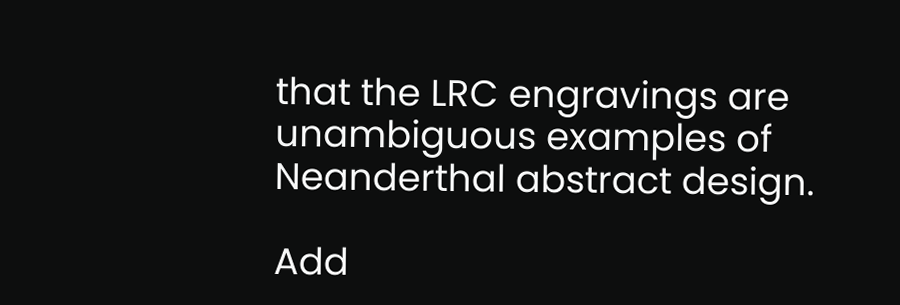that the LRC engravings are unambiguous examples of Neanderthal abstract design.

Add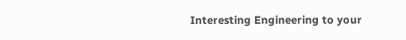Interesting Engineering to your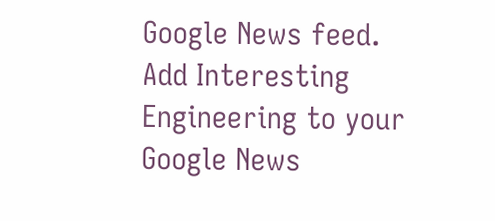Google News feed.
Add Interesting Engineering to your Google News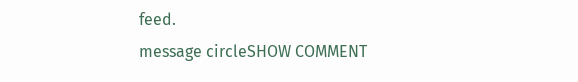feed.
message circleSHOW COMMENT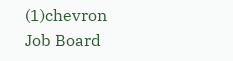(1)chevron
Job Board